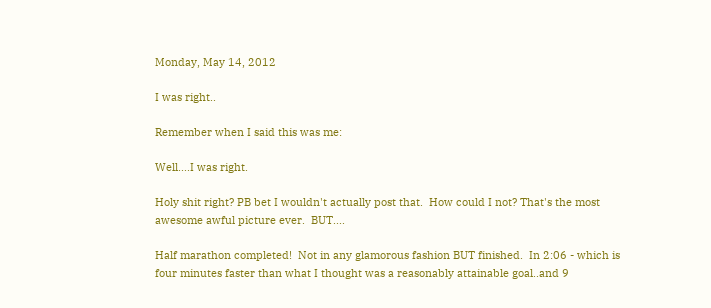Monday, May 14, 2012

I was right..

Remember when I said this was me:

Well....I was right.

Holy shit right? PB bet I wouldn't actually post that.  How could I not? That's the most awesome awful picture ever.  BUT....

Half marathon completed!  Not in any glamorous fashion BUT finished.  In 2:06 - which is four minutes faster than what I thought was a reasonably attainable goal..and 9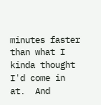minutes faster than what I kinda thought I'd come in at.  And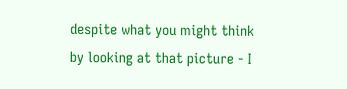despite what you might think by looking at that picture - I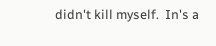didn't kill myself.  In's a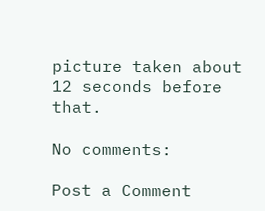picture taken about 12 seconds before that.

No comments:

Post a Comment